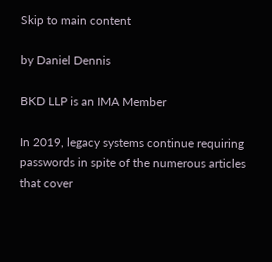Skip to main content

by Daniel Dennis

BKD LLP is an IMA Member

In 2019, legacy systems continue requiring passwords in spite of the numerous articles that cover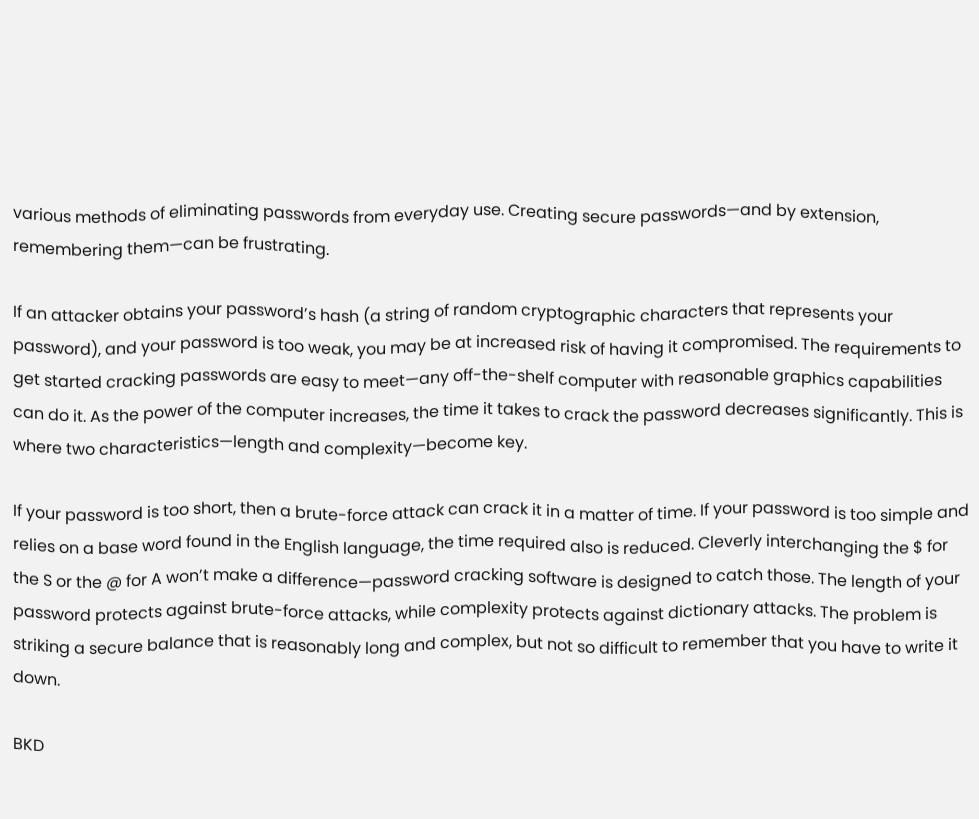various methods of eliminating passwords from everyday use. Creating secure passwords—and by extension, remembering them—can be frustrating.

If an attacker obtains your password’s hash (a string of random cryptographic characters that represents your password), and your password is too weak, you may be at increased risk of having it compromised. The requirements to get started cracking passwords are easy to meet—any off-the-shelf computer with reasonable graphics capabilities can do it. As the power of the computer increases, the time it takes to crack the password decreases significantly. This is where two characteristics—length and complexity—become key.

If your password is too short, then a brute-force attack can crack it in a matter of time. If your password is too simple and relies on a base word found in the English language, the time required also is reduced. Cleverly interchanging the $ for the S or the @ for A won’t make a difference—password cracking software is designed to catch those. The length of your password protects against brute-force attacks, while complexity protects against dictionary attacks. The problem is striking a secure balance that is reasonably long and complex, but not so difficult to remember that you have to write it down.

BKD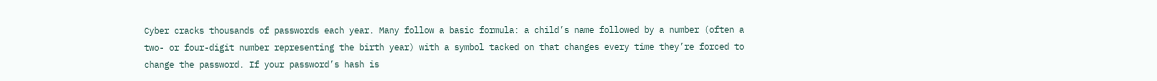Cyber cracks thousands of passwords each year. Many follow a basic formula: a child’s name followed by a number (often a two- or four-digit number representing the birth year) with a symbol tacked on that changes every time they’re forced to change the password. If your password’s hash is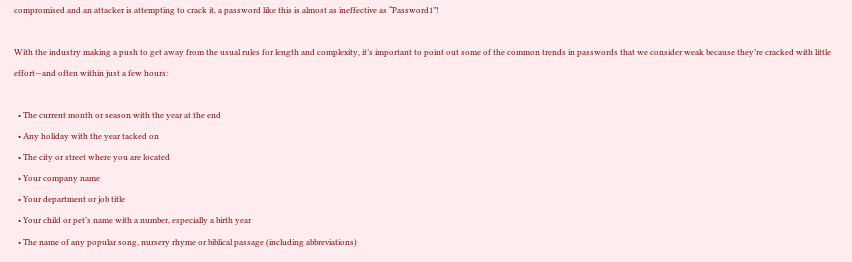compromised and an attacker is attempting to crack it, a password like this is almost as ineffective as “Password1”!

With the industry making a push to get away from the usual rules for length and complexity, it’s important to point out some of the common trends in passwords that we consider weak because they’re cracked with little effort—and often within just a few hours:

  • The current month or season with the year at the end
  • Any holiday with the year tacked on
  • The city or street where you are located
  • Your company name
  • Your department or job title
  • Your child or pet’s name with a number, especially a birth year
  • The name of any popular song, nursery rhyme or biblical passage (including abbreviations)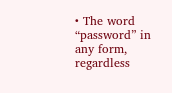• The word “password” in any form, regardless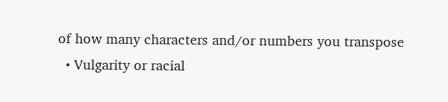of how many characters and/or numbers you transpose
  • Vulgarity or racial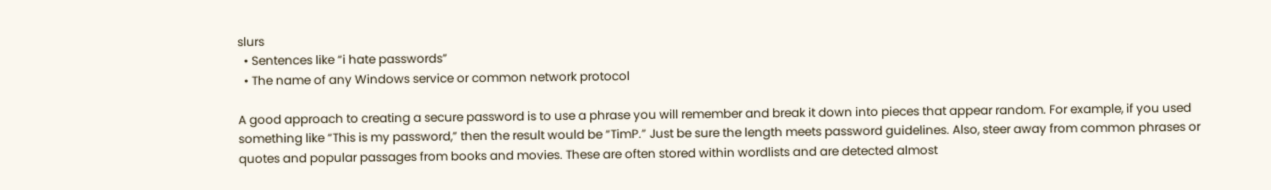slurs
  • Sentences like “i hate passwords”
  • The name of any Windows service or common network protocol

A good approach to creating a secure password is to use a phrase you will remember and break it down into pieces that appear random. For example, if you used something like “This is my password,” then the result would be “TimP.” Just be sure the length meets password guidelines. Also, steer away from common phrases or quotes and popular passages from books and movies. These are often stored within wordlists and are detected almost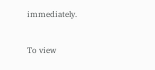immediately.

To view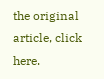the original article, click here.